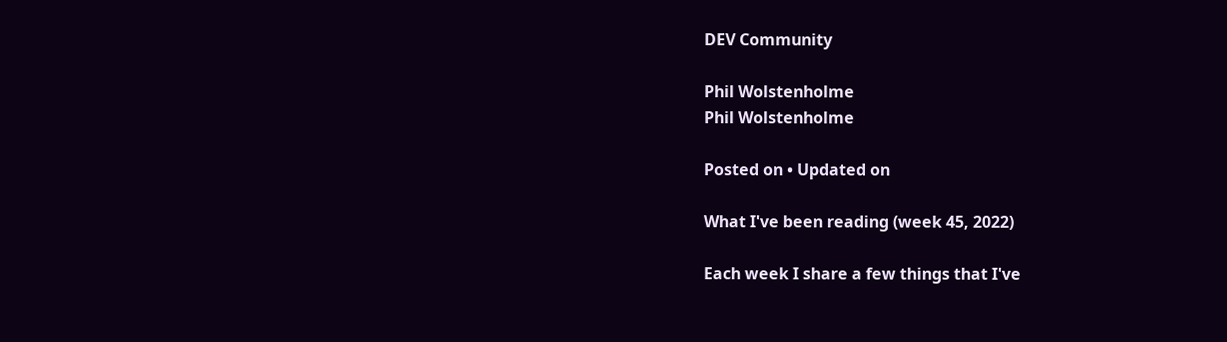DEV Community

Phil Wolstenholme
Phil Wolstenholme

Posted on • Updated on

What I've been reading (week 45, 2022)

Each week I share a few things that I've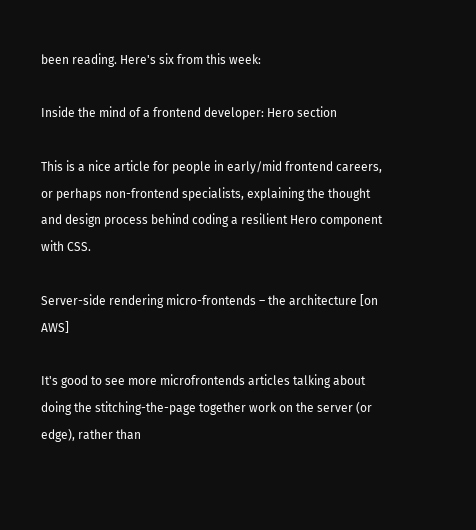been reading. Here's six from this week:

Inside the mind of a frontend developer: Hero section

This is a nice article for people in early/mid frontend careers, or perhaps non-frontend specialists, explaining the thought and design process behind coding a resilient Hero component with CSS.

Server-side rendering micro-frontends – the architecture [on AWS]

It's good to see more microfrontends articles talking about doing the stitching-the-page together work on the server (or edge), rather than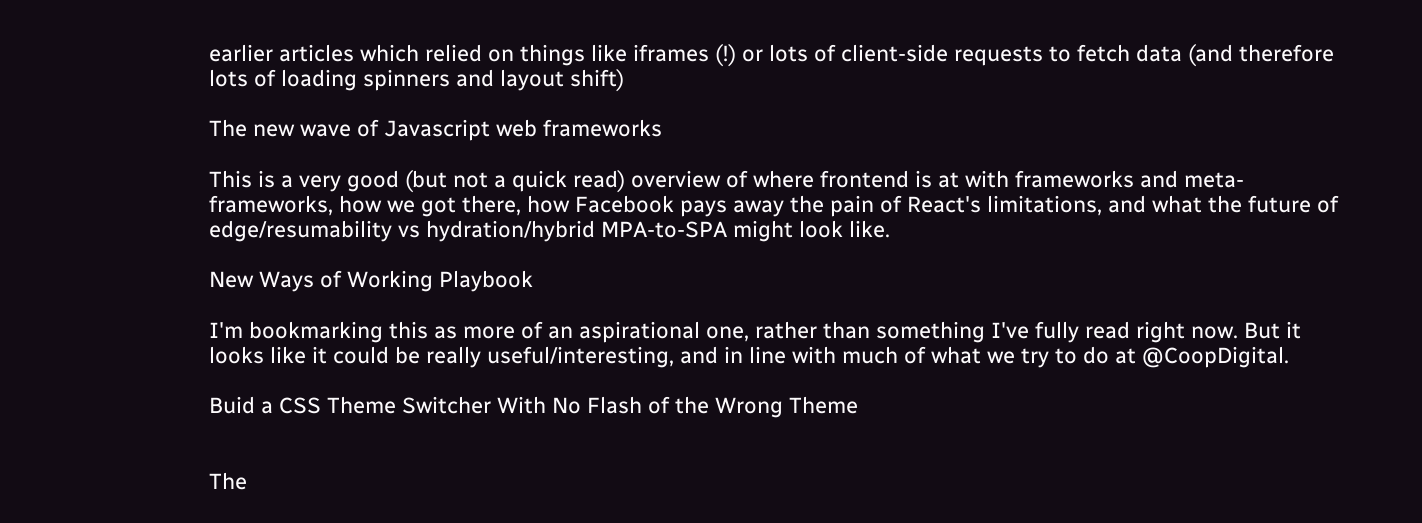earlier articles which relied on things like iframes (!) or lots of client-side requests to fetch data (and therefore lots of loading spinners and layout shift)

The new wave of Javascript web frameworks

This is a very good (but not a quick read) overview of where frontend is at with frameworks and meta-frameworks, how we got there, how Facebook pays away the pain of React's limitations, and what the future of edge/resumability vs hydration/hybrid MPA-to-SPA might look like.

New Ways of Working Playbook

I'm bookmarking this as more of an aspirational one, rather than something I've fully read right now. But it looks like it could be really useful/interesting, and in line with much of what we try to do at @CoopDigital.

Buid a CSS Theme Switcher With No Flash of the Wrong Theme


The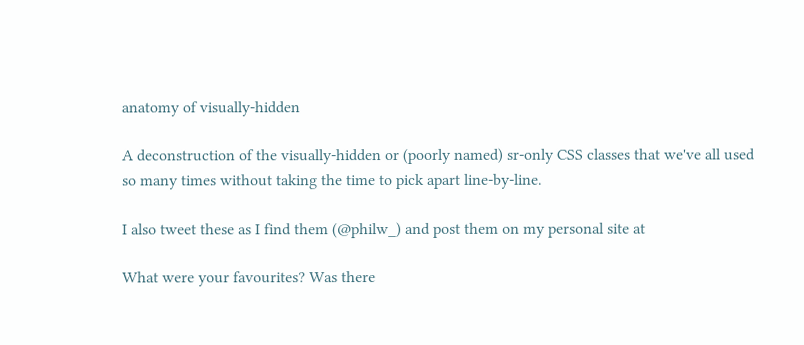anatomy of visually-hidden

A deconstruction of the visually-hidden or (poorly named) sr-only CSS classes that we've all used so many times without taking the time to pick apart line-by-line.

I also tweet these as I find them (@philw_) and post them on my personal site at

What were your favourites? Was there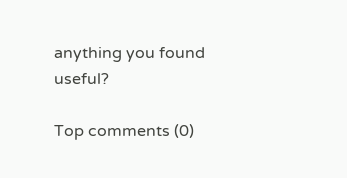anything you found useful?

Top comments (0)